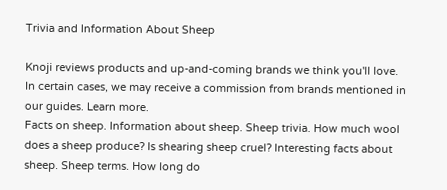Trivia and Information About Sheep

Knoji reviews products and up-and-coming brands we think you'll love. In certain cases, we may receive a commission from brands mentioned in our guides. Learn more.
Facts on sheep. Information about sheep. Sheep trivia. How much wool does a sheep produce? Is shearing sheep cruel? Interesting facts about sheep. Sheep terms. How long do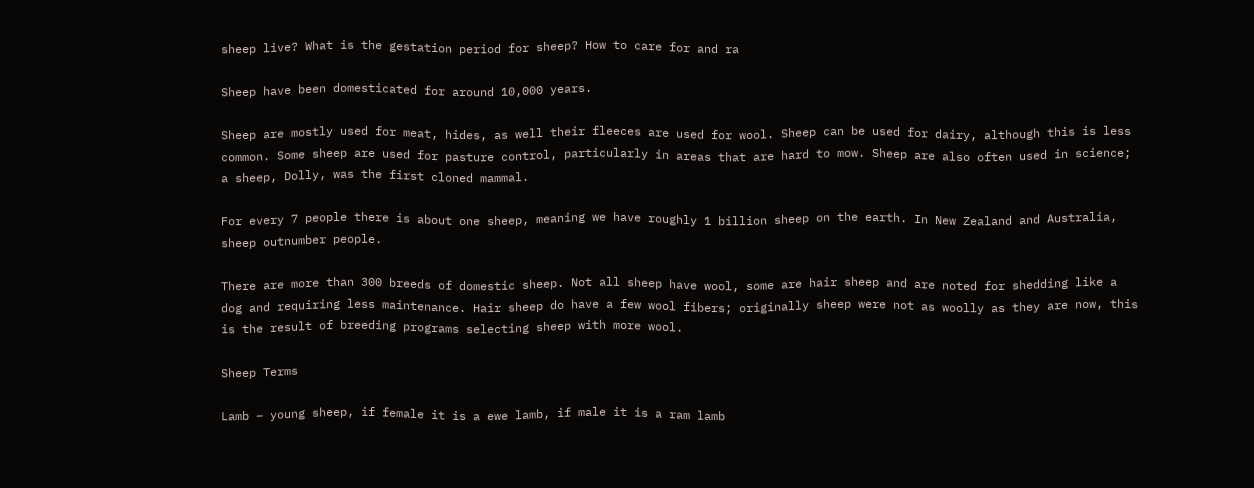sheep live? What is the gestation period for sheep? How to care for and ra

Sheep have been domesticated for around 10,000 years.

Sheep are mostly used for meat, hides, as well their fleeces are used for wool. Sheep can be used for dairy, although this is less common. Some sheep are used for pasture control, particularly in areas that are hard to mow. Sheep are also often used in science; a sheep, Dolly, was the first cloned mammal.

For every 7 people there is about one sheep, meaning we have roughly 1 billion sheep on the earth. In New Zealand and Australia, sheep outnumber people.

There are more than 300 breeds of domestic sheep. Not all sheep have wool, some are hair sheep and are noted for shedding like a dog and requiring less maintenance. Hair sheep do have a few wool fibers; originally sheep were not as woolly as they are now, this is the result of breeding programs selecting sheep with more wool.

Sheep Terms

Lamb – young sheep, if female it is a ewe lamb, if male it is a ram lamb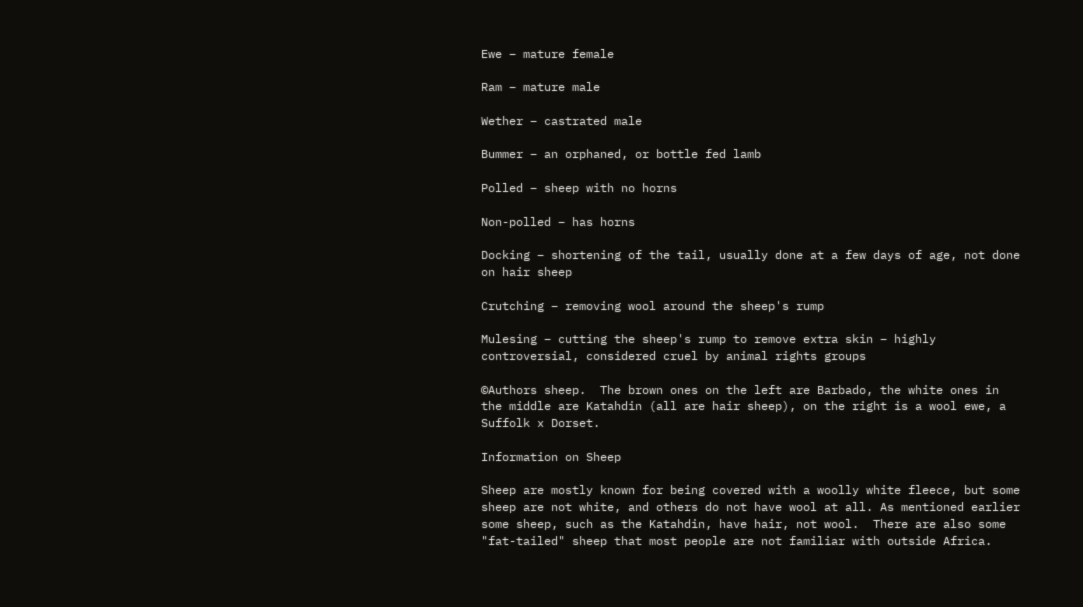Ewe – mature female

Ram – mature male

Wether – castrated male

Bummer – an orphaned, or bottle fed lamb

Polled – sheep with no horns

Non-polled – has horns

Docking – shortening of the tail, usually done at a few days of age, not done on hair sheep

Crutching – removing wool around the sheep's rump

Mulesing – cutting the sheep's rump to remove extra skin – highly controversial, considered cruel by animal rights groups

©Authors sheep.  The brown ones on the left are Barbado, the white ones in the middle are Katahdin (all are hair sheep), on the right is a wool ewe, a Suffolk x Dorset.

Information on Sheep

Sheep are mostly known for being covered with a woolly white fleece, but some sheep are not white, and others do not have wool at all. As mentioned earlier some sheep, such as the Katahdin, have hair, not wool.  There are also some "fat-tailed" sheep that most people are not familiar with outside Africa.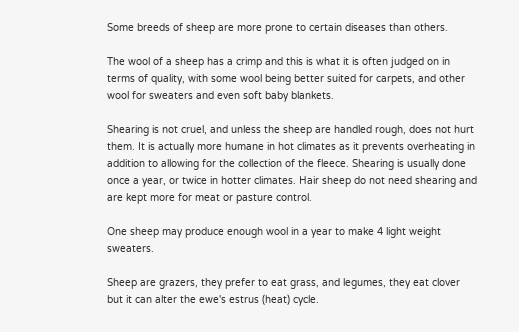Some breeds of sheep are more prone to certain diseases than others.

The wool of a sheep has a crimp and this is what it is often judged on in terms of quality, with some wool being better suited for carpets, and other wool for sweaters and even soft baby blankets.

Shearing is not cruel, and unless the sheep are handled rough, does not hurt them. It is actually more humane in hot climates as it prevents overheating in addition to allowing for the collection of the fleece. Shearing is usually done once a year, or twice in hotter climates. Hair sheep do not need shearing and are kept more for meat or pasture control.

One sheep may produce enough wool in a year to make 4 light weight sweaters.

Sheep are grazers, they prefer to eat grass, and legumes, they eat clover but it can alter the ewe's estrus (heat) cycle.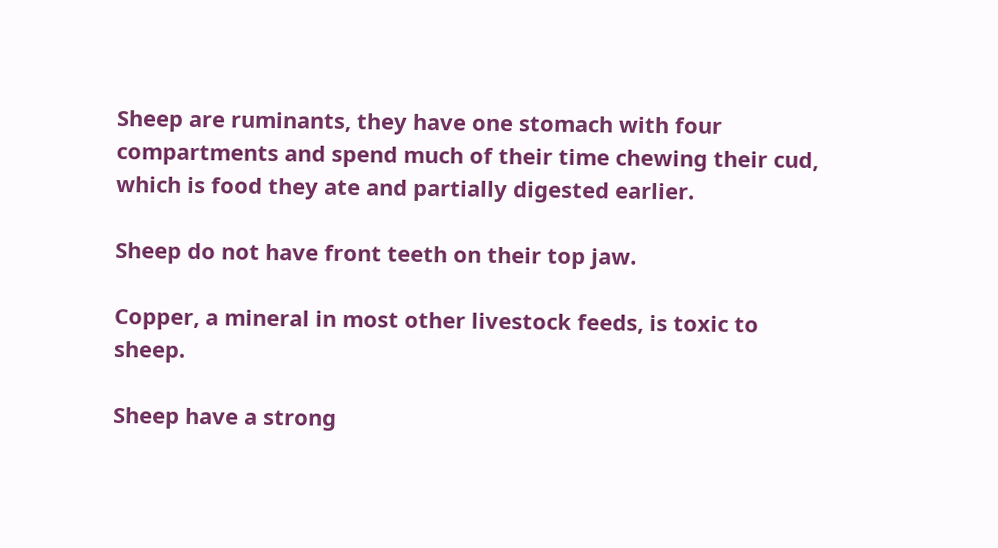Sheep are ruminants, they have one stomach with four compartments and spend much of their time chewing their cud, which is food they ate and partially digested earlier.

Sheep do not have front teeth on their top jaw.

Copper, a mineral in most other livestock feeds, is toxic to sheep.

Sheep have a strong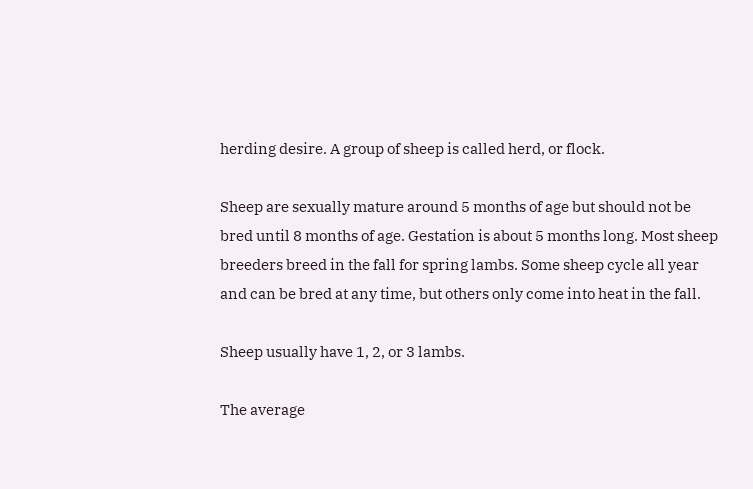herding desire. A group of sheep is called herd, or flock.

Sheep are sexually mature around 5 months of age but should not be bred until 8 months of age. Gestation is about 5 months long. Most sheep breeders breed in the fall for spring lambs. Some sheep cycle all year and can be bred at any time, but others only come into heat in the fall.

Sheep usually have 1, 2, or 3 lambs.

The average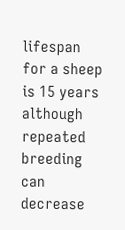lifespan for a sheep is 15 years although repeated breeding can decrease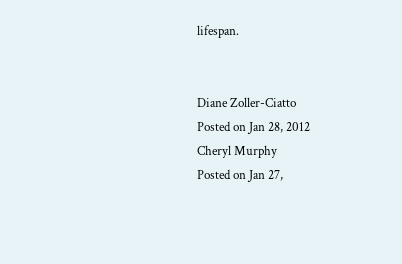lifespan.


Diane Zoller-Ciatto
Posted on Jan 28, 2012
Cheryl Murphy
Posted on Jan 27,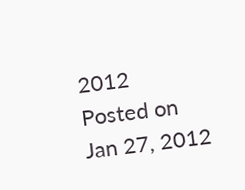2012
Posted on Jan 27, 2012